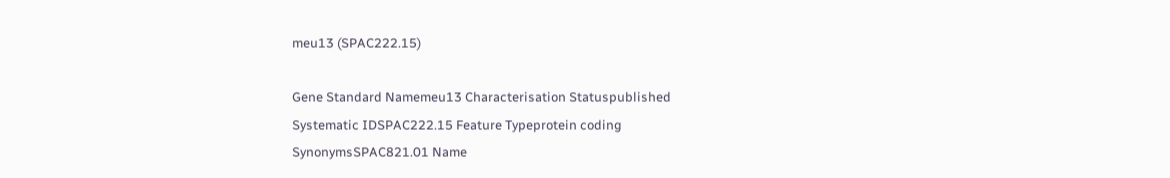meu13 (SPAC222.15)

Gene Standard Namemeu13 Characterisation Statuspublished
Systematic IDSPAC222.15 Feature Typeprotein coding
SynonymsSPAC821.01 Name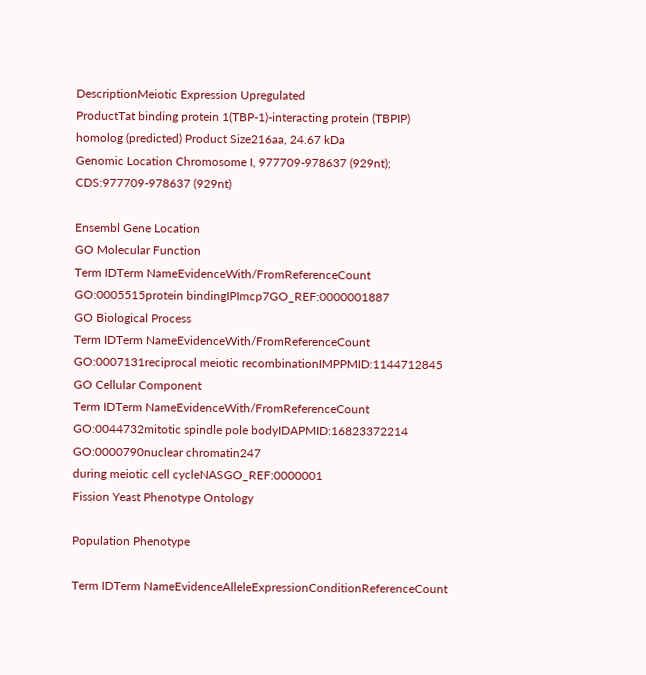DescriptionMeiotic Expression Upregulated
ProductTat binding protein 1(TBP-1)-interacting protein (TBPIP) homolog (predicted) Product Size216aa, 24.67 kDa
Genomic Location Chromosome I, 977709-978637 (929nt); CDS:977709-978637 (929nt)

Ensembl Gene Location
GO Molecular Function
Term IDTerm NameEvidenceWith/FromReferenceCount
GO:0005515protein bindingIPImcp7GO_REF:0000001887
GO Biological Process
Term IDTerm NameEvidenceWith/FromReferenceCount
GO:0007131reciprocal meiotic recombinationIMPPMID:1144712845
GO Cellular Component
Term IDTerm NameEvidenceWith/FromReferenceCount
GO:0044732mitotic spindle pole bodyIDAPMID:16823372214
GO:0000790nuclear chromatin247
during meiotic cell cycleNASGO_REF:0000001
Fission Yeast Phenotype Ontology

Population Phenotype

Term IDTerm NameEvidenceAlleleExpressionConditionReferenceCount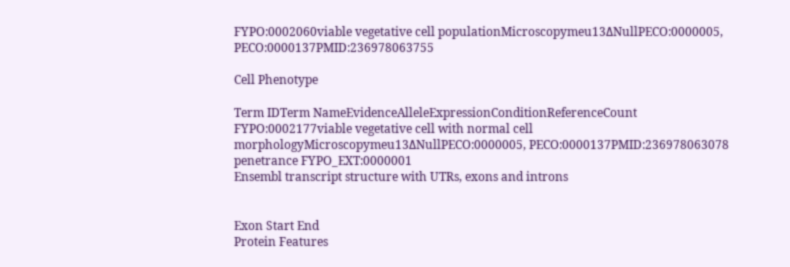FYPO:0002060viable vegetative cell populationMicroscopymeu13ΔNullPECO:0000005, PECO:0000137PMID:236978063755

Cell Phenotype

Term IDTerm NameEvidenceAlleleExpressionConditionReferenceCount
FYPO:0002177viable vegetative cell with normal cell morphologyMicroscopymeu13ΔNullPECO:0000005, PECO:0000137PMID:236978063078
penetrance FYPO_EXT:0000001
Ensembl transcript structure with UTRs, exons and introns


Exon Start End
Protein Features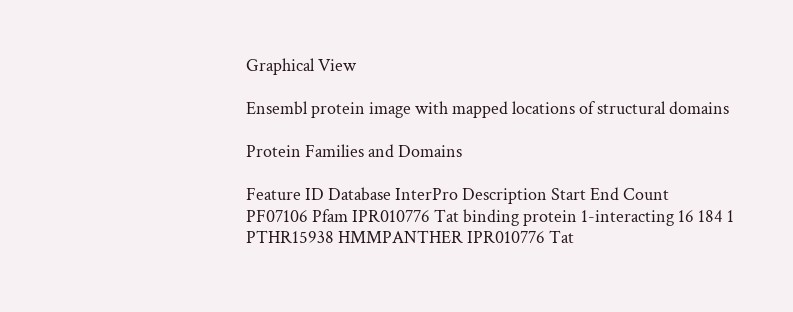Graphical View

Ensembl protein image with mapped locations of structural domains

Protein Families and Domains

Feature ID Database InterPro Description Start End Count
PF07106 Pfam IPR010776 Tat binding protein 1-interacting 16 184 1
PTHR15938 HMMPANTHER IPR010776 Tat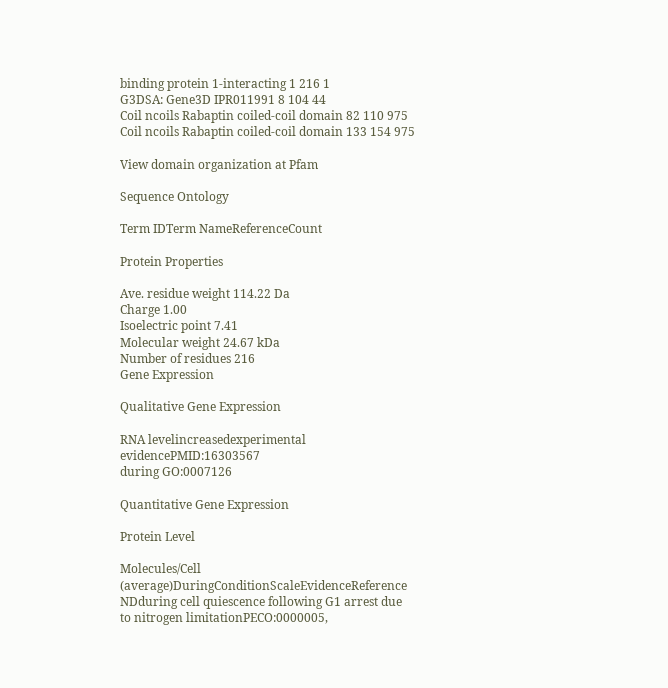binding protein 1-interacting 1 216 1
G3DSA: Gene3D IPR011991 8 104 44
Coil ncoils Rabaptin coiled-coil domain 82 110 975
Coil ncoils Rabaptin coiled-coil domain 133 154 975

View domain organization at Pfam

Sequence Ontology

Term IDTerm NameReferenceCount

Protein Properties

Ave. residue weight 114.22 Da
Charge 1.00
Isoelectric point 7.41
Molecular weight 24.67 kDa
Number of residues 216
Gene Expression

Qualitative Gene Expression

RNA levelincreasedexperimental evidencePMID:16303567
during GO:0007126

Quantitative Gene Expression

Protein Level

Molecules/Cell (average)DuringConditionScaleEvidenceReference
NDduring cell quiescence following G1 arrest due to nitrogen limitationPECO:0000005,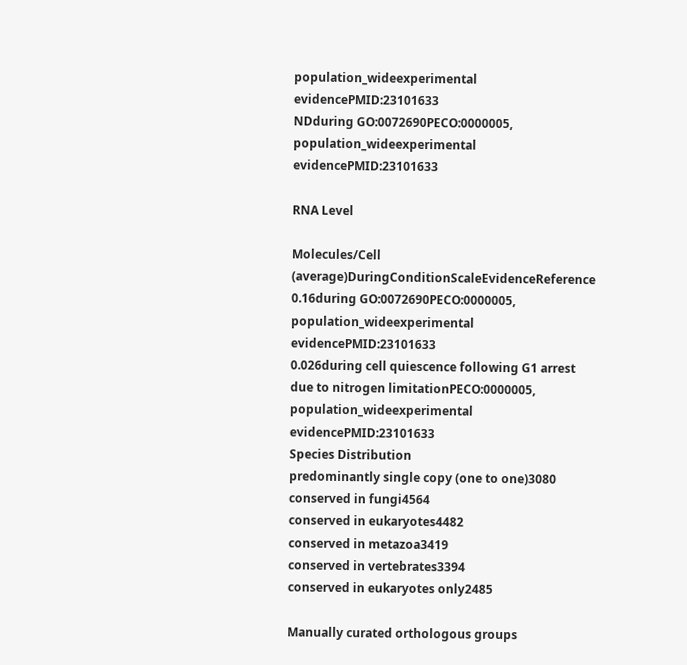population_wideexperimental evidencePMID:23101633
NDduring GO:0072690PECO:0000005,
population_wideexperimental evidencePMID:23101633

RNA Level

Molecules/Cell (average)DuringConditionScaleEvidenceReference
0.16during GO:0072690PECO:0000005,
population_wideexperimental evidencePMID:23101633
0.026during cell quiescence following G1 arrest due to nitrogen limitationPECO:0000005,
population_wideexperimental evidencePMID:23101633
Species Distribution
predominantly single copy (one to one)3080
conserved in fungi4564
conserved in eukaryotes4482
conserved in metazoa3419
conserved in vertebrates3394
conserved in eukaryotes only2485

Manually curated orthologous groups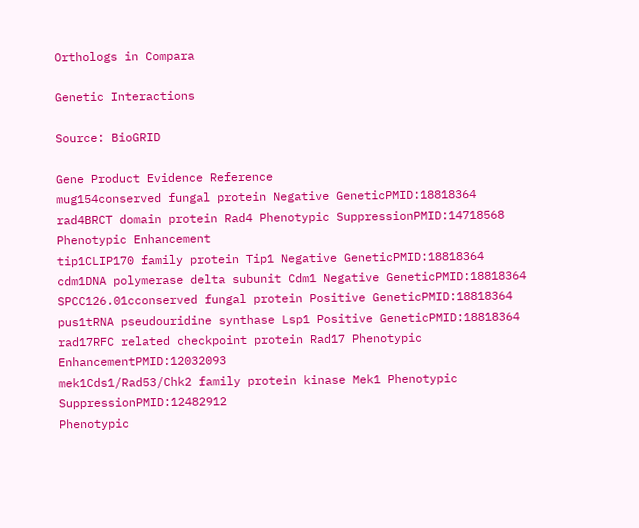Orthologs in Compara

Genetic Interactions

Source: BioGRID

Gene Product Evidence Reference
mug154conserved fungal protein Negative GeneticPMID:18818364
rad4BRCT domain protein Rad4 Phenotypic SuppressionPMID:14718568
Phenotypic Enhancement
tip1CLIP170 family protein Tip1 Negative GeneticPMID:18818364
cdm1DNA polymerase delta subunit Cdm1 Negative GeneticPMID:18818364
SPCC126.01cconserved fungal protein Positive GeneticPMID:18818364
pus1tRNA pseudouridine synthase Lsp1 Positive GeneticPMID:18818364
rad17RFC related checkpoint protein Rad17 Phenotypic EnhancementPMID:12032093
mek1Cds1/Rad53/Chk2 family protein kinase Mek1 Phenotypic SuppressionPMID:12482912
Phenotypic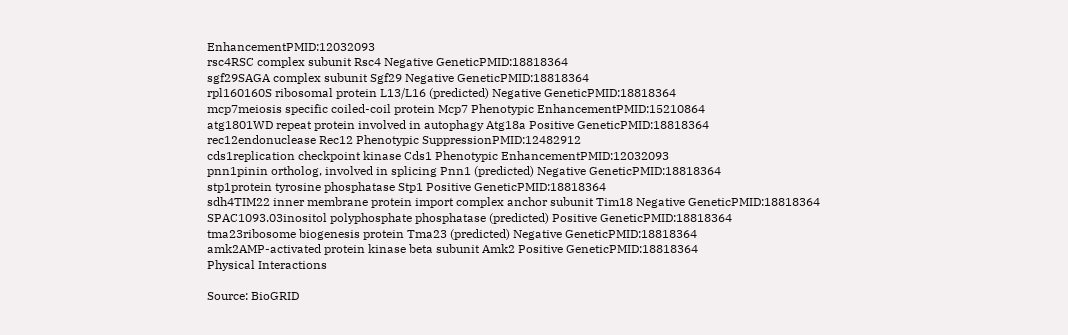EnhancementPMID:12032093
rsc4RSC complex subunit Rsc4 Negative GeneticPMID:18818364
sgf29SAGA complex subunit Sgf29 Negative GeneticPMID:18818364
rpl160160S ribosomal protein L13/L16 (predicted) Negative GeneticPMID:18818364
mcp7meiosis specific coiled-coil protein Mcp7 Phenotypic EnhancementPMID:15210864
atg1801WD repeat protein involved in autophagy Atg18a Positive GeneticPMID:18818364
rec12endonuclease Rec12 Phenotypic SuppressionPMID:12482912
cds1replication checkpoint kinase Cds1 Phenotypic EnhancementPMID:12032093
pnn1pinin ortholog, involved in splicing Pnn1 (predicted) Negative GeneticPMID:18818364
stp1protein tyrosine phosphatase Stp1 Positive GeneticPMID:18818364
sdh4TIM22 inner membrane protein import complex anchor subunit Tim18 Negative GeneticPMID:18818364
SPAC1093.03inositol polyphosphate phosphatase (predicted) Positive GeneticPMID:18818364
tma23ribosome biogenesis protein Tma23 (predicted) Negative GeneticPMID:18818364
amk2AMP-activated protein kinase beta subunit Amk2 Positive GeneticPMID:18818364
Physical Interactions

Source: BioGRID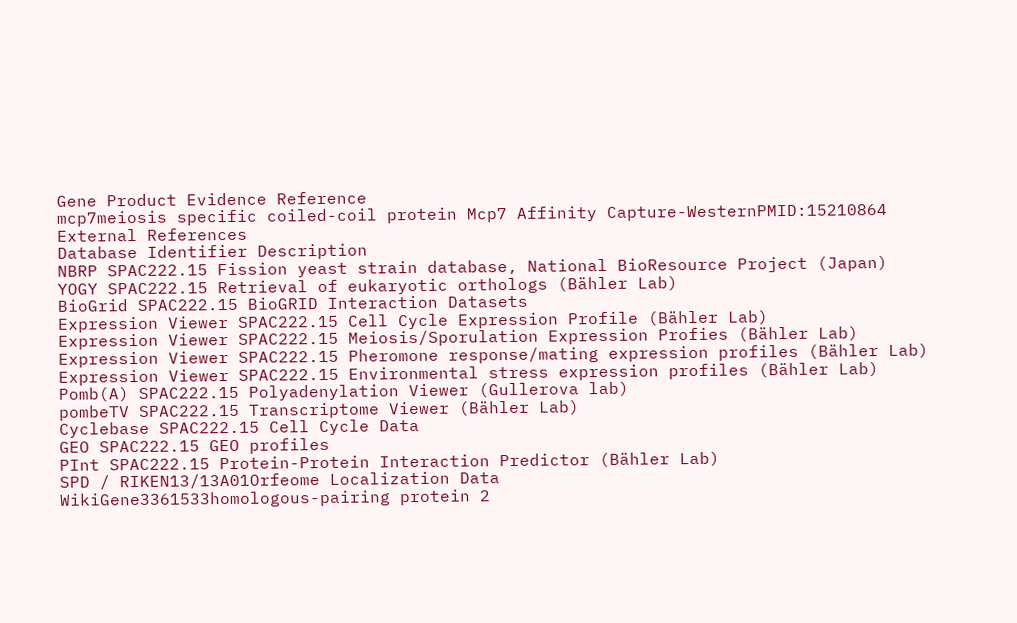Gene Product Evidence Reference
mcp7meiosis specific coiled-coil protein Mcp7 Affinity Capture-WesternPMID:15210864
External References
Database Identifier Description
NBRP SPAC222.15 Fission yeast strain database, National BioResource Project (Japan)
YOGY SPAC222.15 Retrieval of eukaryotic orthologs (Bähler Lab)
BioGrid SPAC222.15 BioGRID Interaction Datasets
Expression Viewer SPAC222.15 Cell Cycle Expression Profile (Bähler Lab)
Expression Viewer SPAC222.15 Meiosis/Sporulation Expression Profies (Bähler Lab)
Expression Viewer SPAC222.15 Pheromone response/mating expression profiles (Bähler Lab)
Expression Viewer SPAC222.15 Environmental stress expression profiles (Bähler Lab)
Pomb(A) SPAC222.15 Polyadenylation Viewer (Gullerova lab)
pombeTV SPAC222.15 Transcriptome Viewer (Bähler Lab)
Cyclebase SPAC222.15 Cell Cycle Data
GEO SPAC222.15 GEO profiles
PInt SPAC222.15 Protein-Protein Interaction Predictor (Bähler Lab)
SPD / RIKEN13/13A01Orfeome Localization Data
WikiGene3361533homologous-pairing protein 2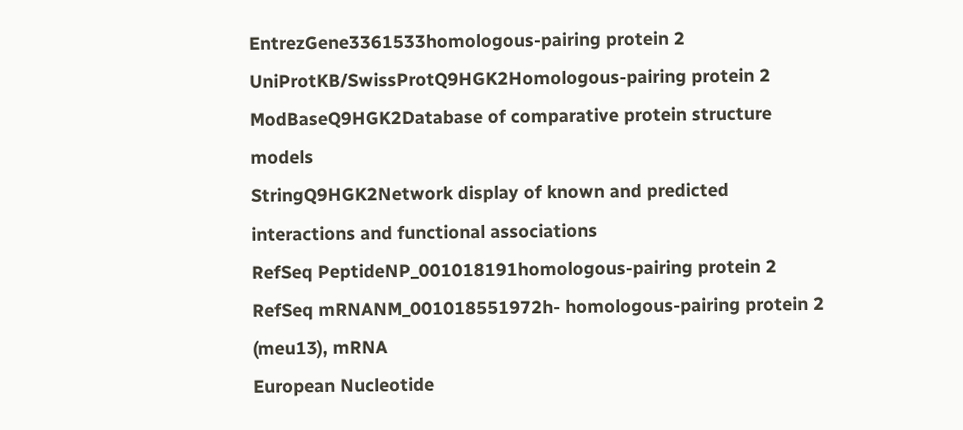EntrezGene3361533homologous-pairing protein 2
UniProtKB/SwissProtQ9HGK2Homologous-pairing protein 2
ModBaseQ9HGK2Database of comparative protein structure models
StringQ9HGK2Network display of known and predicted interactions and functional associations
RefSeq PeptideNP_001018191homologous-pairing protein 2
RefSeq mRNANM_001018551972h- homologous-pairing protein 2 (meu13), mRNA
European Nucleotide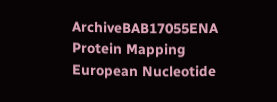ArchiveBAB17055ENA Protein Mapping
European Nucleotide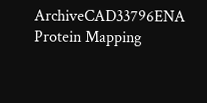ArchiveCAD33796ENA Protein Mapping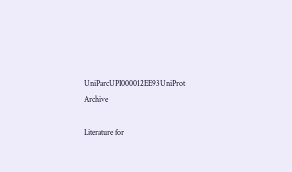UniParcUPI000012EE93UniProt Archive

Literature for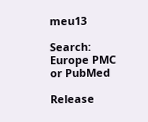meu13

Search: Europe PMC or PubMed

Release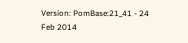Version: PomBase:21_41 - 24 Feb 2014